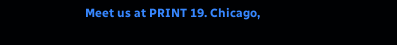Meet us at PRINT 19. Chicago,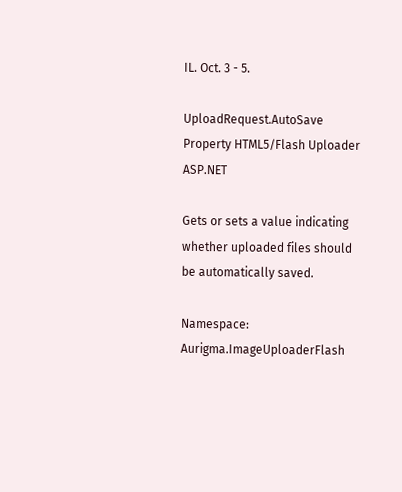IL. Oct. 3 - 5.

UploadRequest.AutoSave Property HTML5/Flash Uploader ASP.NET

Gets or sets a value indicating whether uploaded files should be automatically saved.

Namespace: Aurigma.ImageUploaderFlash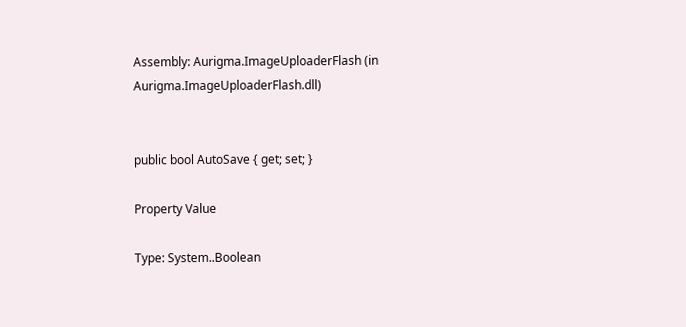Assembly: Aurigma.ImageUploaderFlash (in Aurigma.ImageUploaderFlash.dll)


public bool AutoSave { get; set; }

Property Value

Type: System..Boolean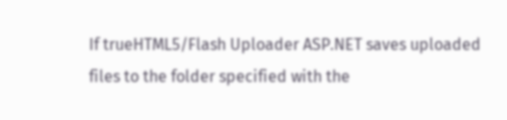If trueHTML5/Flash Uploader ASP.NET saves uploaded files to the folder specified with the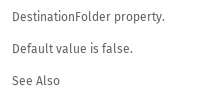DestinationFolder property.

Default value is false.

See Also